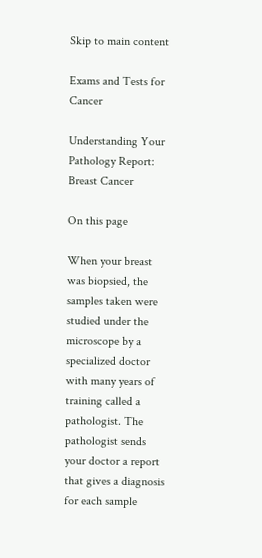Skip to main content

Exams and Tests for Cancer

Understanding Your Pathology Report: Breast Cancer

On this page

When your breast was biopsied, the samples taken were studied under the microscope by a specialized doctor with many years of training called a pathologist. The pathologist sends your doctor a report that gives a diagnosis for each sample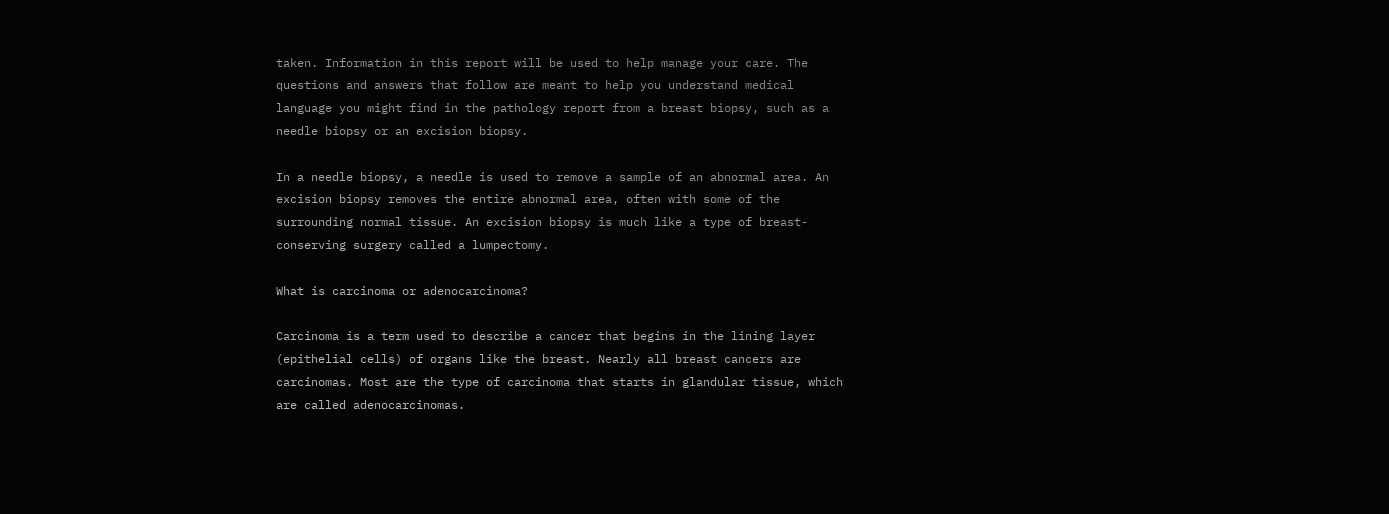taken. Information in this report will be used to help manage your care. The questions and answers that follow are meant to help you understand medical language you might find in the pathology report from a breast biopsy, such as a needle biopsy or an excision biopsy.

In a needle biopsy, a needle is used to remove a sample of an abnormal area. An excision biopsy removes the entire abnormal area, often with some of the surrounding normal tissue. An excision biopsy is much like a type of breast-conserving surgery called a lumpectomy.

What is carcinoma or adenocarcinoma?

Carcinoma is a term used to describe a cancer that begins in the lining layer (epithelial cells) of organs like the breast. Nearly all breast cancers are carcinomas. Most are the type of carcinoma that starts in glandular tissue, which are called adenocarcinomas.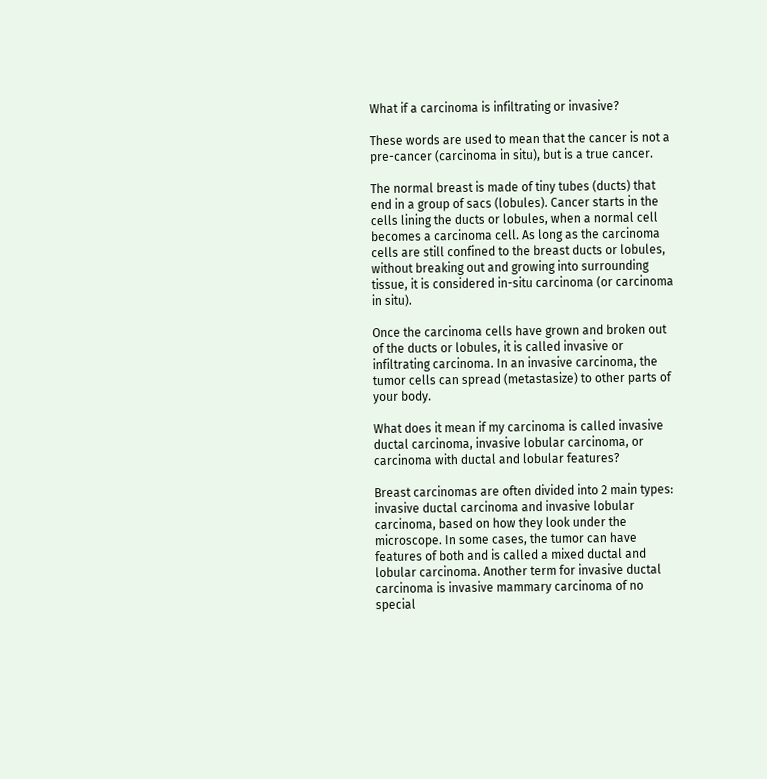What if a carcinoma is infiltrating or invasive?

These words are used to mean that the cancer is not a pre-cancer (carcinoma in situ), but is a true cancer.

The normal breast is made of tiny tubes (ducts) that end in a group of sacs (lobules). Cancer starts in the cells lining the ducts or lobules, when a normal cell becomes a carcinoma cell. As long as the carcinoma cells are still confined to the breast ducts or lobules, without breaking out and growing into surrounding tissue, it is considered in-situ carcinoma (or carcinoma in situ).

Once the carcinoma cells have grown and broken out of the ducts or lobules, it is called invasive or infiltrating carcinoma. In an invasive carcinoma, the tumor cells can spread (metastasize) to other parts of your body.

What does it mean if my carcinoma is called invasive ductal carcinoma, invasive lobular carcinoma, or carcinoma with ductal and lobular features?

Breast carcinomas are often divided into 2 main types: invasive ductal carcinoma and invasive lobular carcinoma, based on how they look under the microscope. In some cases, the tumor can have features of both and is called a mixed ductal and lobular carcinoma. Another term for invasive ductal carcinoma is invasive mammary carcinoma of no special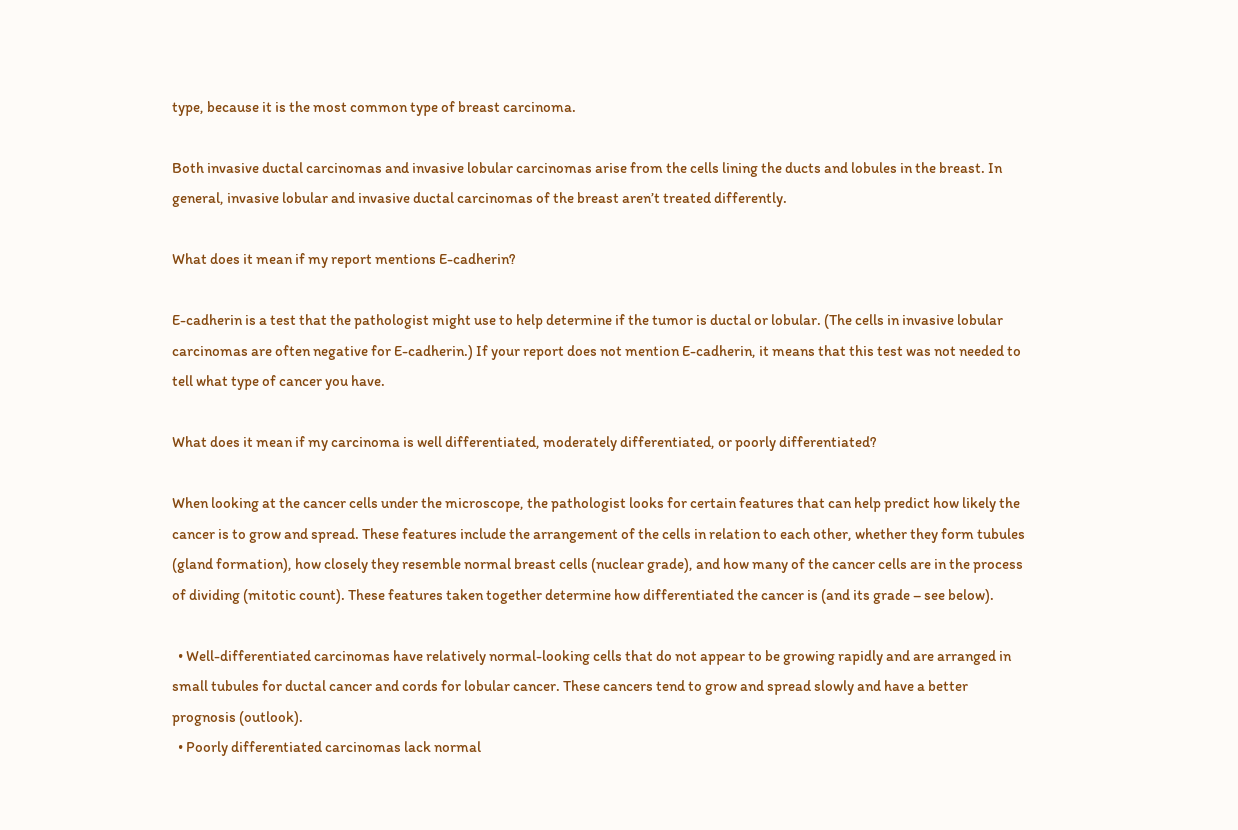type, because it is the most common type of breast carcinoma.

Both invasive ductal carcinomas and invasive lobular carcinomas arise from the cells lining the ducts and lobules in the breast. In general, invasive lobular and invasive ductal carcinomas of the breast aren’t treated differently.

What does it mean if my report mentions E-cadherin?

E-cadherin is a test that the pathologist might use to help determine if the tumor is ductal or lobular. (The cells in invasive lobular carcinomas are often negative for E-cadherin.) If your report does not mention E-cadherin, it means that this test was not needed to tell what type of cancer you have.

What does it mean if my carcinoma is well differentiated, moderately differentiated, or poorly differentiated?

When looking at the cancer cells under the microscope, the pathologist looks for certain features that can help predict how likely the cancer is to grow and spread. These features include the arrangement of the cells in relation to each other, whether they form tubules (gland formation), how closely they resemble normal breast cells (nuclear grade), and how many of the cancer cells are in the process of dividing (mitotic count). These features taken together determine how differentiated the cancer is (and its grade – see below).

  • Well-differentiated carcinomas have relatively normal-looking cells that do not appear to be growing rapidly and are arranged in small tubules for ductal cancer and cords for lobular cancer. These cancers tend to grow and spread slowly and have a better prognosis (outlook).
  • Poorly differentiated carcinomas lack normal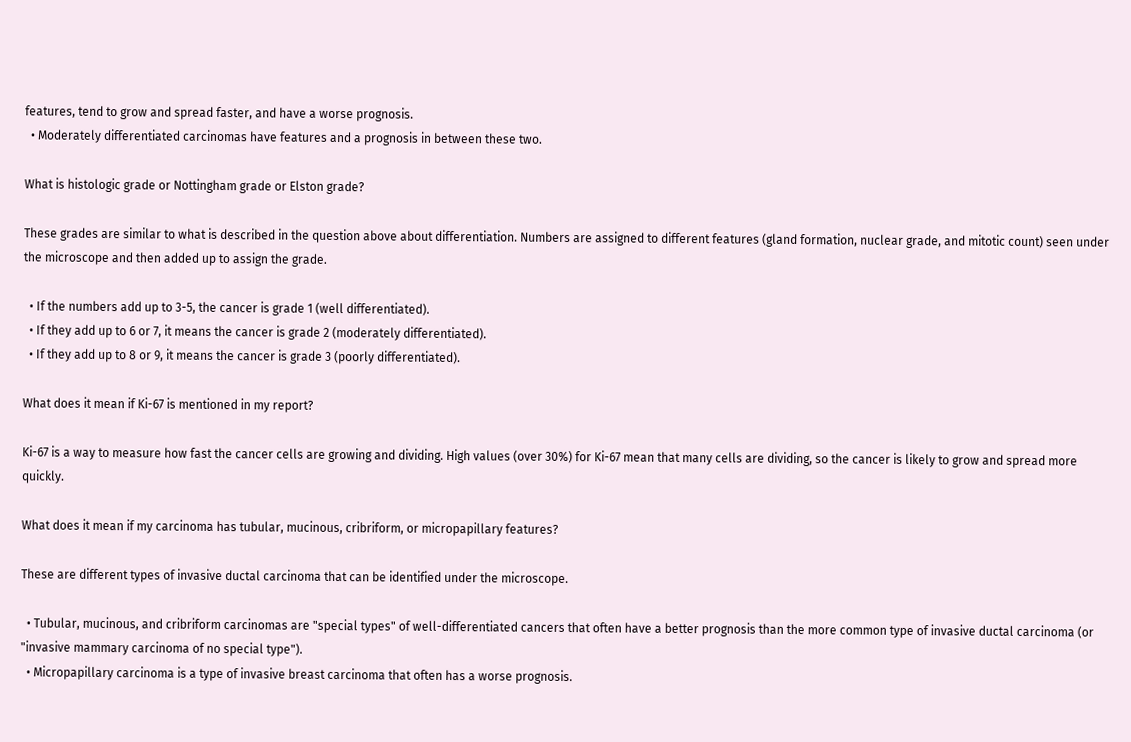features, tend to grow and spread faster, and have a worse prognosis.
  • Moderately differentiated carcinomas have features and a prognosis in between these two.

What is histologic grade or Nottingham grade or Elston grade?

These grades are similar to what is described in the question above about differentiation. Numbers are assigned to different features (gland formation, nuclear grade, and mitotic count) seen under the microscope and then added up to assign the grade.

  • If the numbers add up to 3-5, the cancer is grade 1 (well differentiated).
  • If they add up to 6 or 7, it means the cancer is grade 2 (moderately differentiated).
  • If they add up to 8 or 9, it means the cancer is grade 3 (poorly differentiated).

What does it mean if Ki-67 is mentioned in my report?

Ki-67 is a way to measure how fast the cancer cells are growing and dividing. High values (over 30%) for Ki-67 mean that many cells are dividing, so the cancer is likely to grow and spread more quickly.

What does it mean if my carcinoma has tubular, mucinous, cribriform, or micropapillary features?

These are different types of invasive ductal carcinoma that can be identified under the microscope.

  • Tubular, mucinous, and cribriform carcinomas are "special types" of well-differentiated cancers that often have a better prognosis than the more common type of invasive ductal carcinoma (or "invasive mammary carcinoma of no special type").
  • Micropapillary carcinoma is a type of invasive breast carcinoma that often has a worse prognosis.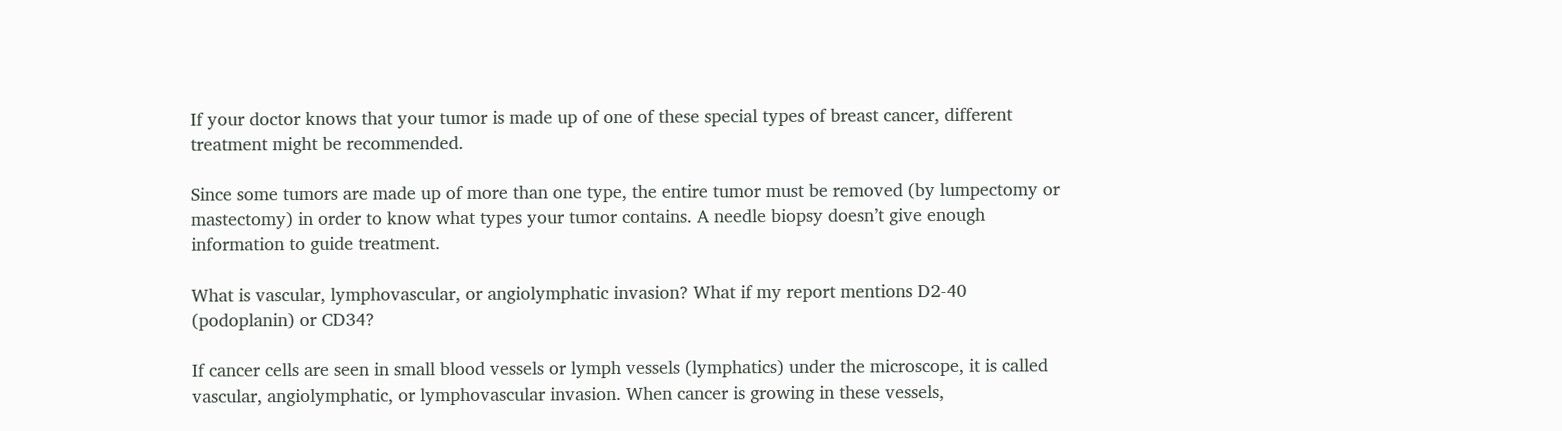If your doctor knows that your tumor is made up of one of these special types of breast cancer, different treatment might be recommended.

Since some tumors are made up of more than one type, the entire tumor must be removed (by lumpectomy or mastectomy) in order to know what types your tumor contains. A needle biopsy doesn’t give enough information to guide treatment.

What is vascular, lymphovascular, or angiolymphatic invasion? What if my report mentions D2-40 (podoplanin) or CD34?

If cancer cells are seen in small blood vessels or lymph vessels (lymphatics) under the microscope, it is called vascular, angiolymphatic, or lymphovascular invasion. When cancer is growing in these vessels,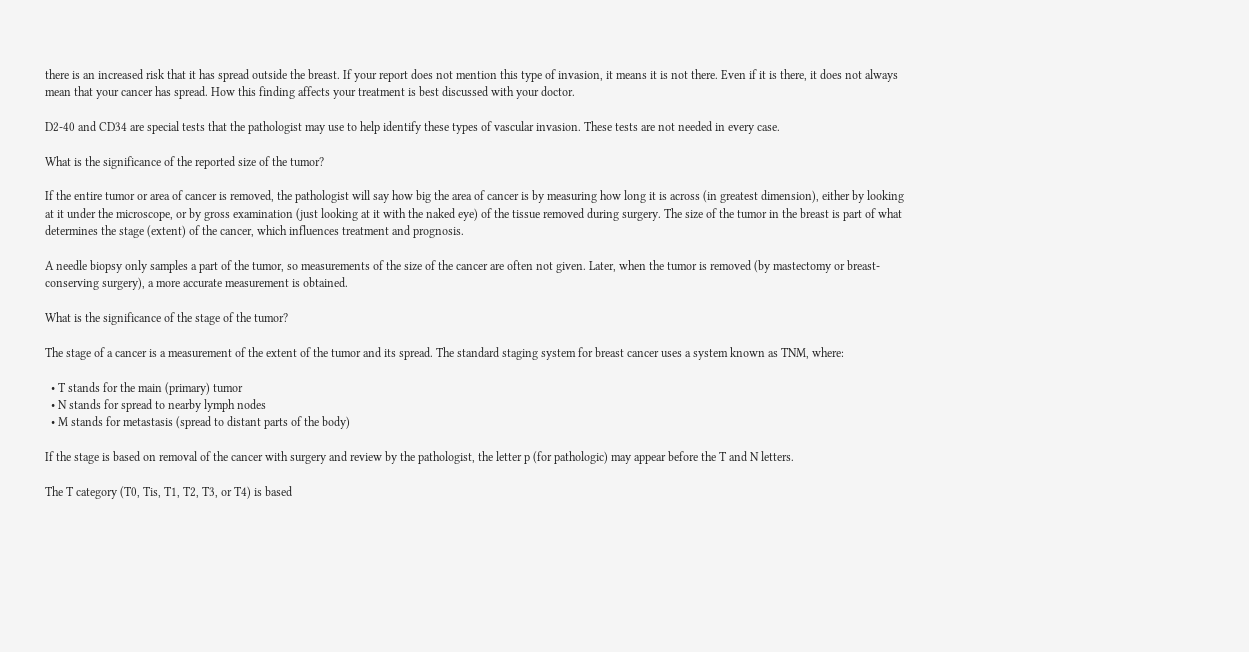there is an increased risk that it has spread outside the breast. If your report does not mention this type of invasion, it means it is not there. Even if it is there, it does not always mean that your cancer has spread. How this finding affects your treatment is best discussed with your doctor.

D2-40 and CD34 are special tests that the pathologist may use to help identify these types of vascular invasion. These tests are not needed in every case.

What is the significance of the reported size of the tumor?

If the entire tumor or area of cancer is removed, the pathologist will say how big the area of cancer is by measuring how long it is across (in greatest dimension), either by looking at it under the microscope, or by gross examination (just looking at it with the naked eye) of the tissue removed during surgery. The size of the tumor in the breast is part of what determines the stage (extent) of the cancer, which influences treatment and prognosis.

A needle biopsy only samples a part of the tumor, so measurements of the size of the cancer are often not given. Later, when the tumor is removed (by mastectomy or breast-conserving surgery), a more accurate measurement is obtained.

What is the significance of the stage of the tumor?

The stage of a cancer is a measurement of the extent of the tumor and its spread. The standard staging system for breast cancer uses a system known as TNM, where:

  • T stands for the main (primary) tumor
  • N stands for spread to nearby lymph nodes
  • M stands for metastasis (spread to distant parts of the body)

If the stage is based on removal of the cancer with surgery and review by the pathologist, the letter p (for pathologic) may appear before the T and N letters.

The T category (T0, Tis, T1, T2, T3, or T4) is based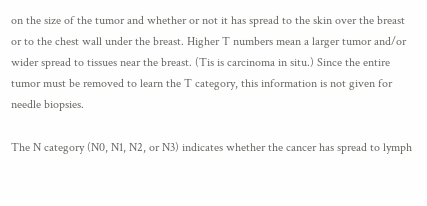on the size of the tumor and whether or not it has spread to the skin over the breast or to the chest wall under the breast. Higher T numbers mean a larger tumor and/or wider spread to tissues near the breast. (Tis is carcinoma in situ.) Since the entire tumor must be removed to learn the T category, this information is not given for needle biopsies.

The N category (N0, N1, N2, or N3) indicates whether the cancer has spread to lymph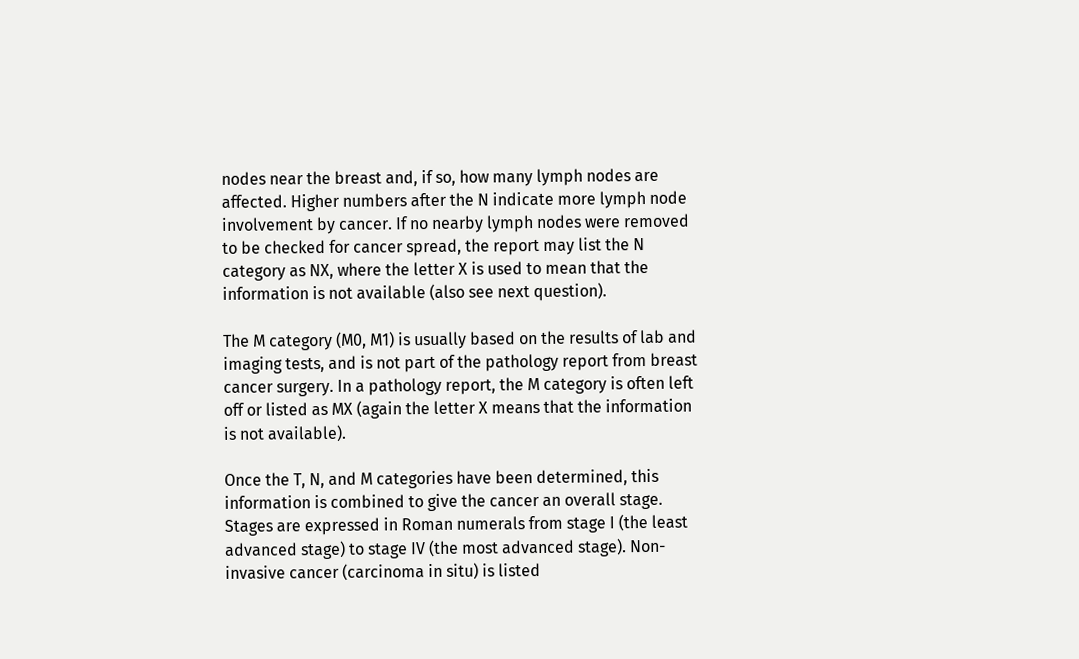nodes near the breast and, if so, how many lymph nodes are affected. Higher numbers after the N indicate more lymph node involvement by cancer. If no nearby lymph nodes were removed to be checked for cancer spread, the report may list the N category as NX, where the letter X is used to mean that the information is not available (also see next question).

The M category (M0, M1) is usually based on the results of lab and imaging tests, and is not part of the pathology report from breast cancer surgery. In a pathology report, the M category is often left off or listed as MX (again the letter X means that the information is not available).

Once the T, N, and M categories have been determined, this information is combined to give the cancer an overall stage. Stages are expressed in Roman numerals from stage I (the least advanced stage) to stage IV (the most advanced stage). Non-invasive cancer (carcinoma in situ) is listed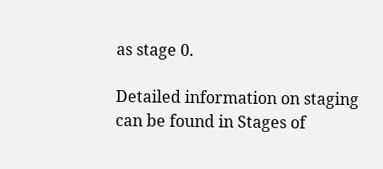as stage 0.

Detailed information on staging can be found in Stages of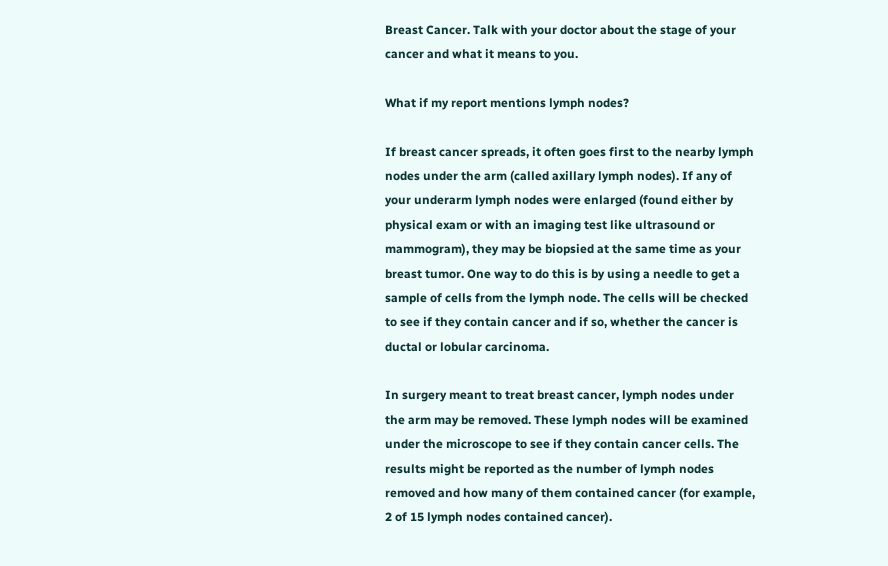Breast Cancer. Talk with your doctor about the stage of your cancer and what it means to you.

What if my report mentions lymph nodes?

If breast cancer spreads, it often goes first to the nearby lymph nodes under the arm (called axillary lymph nodes). If any of your underarm lymph nodes were enlarged (found either by physical exam or with an imaging test like ultrasound or mammogram), they may be biopsied at the same time as your breast tumor. One way to do this is by using a needle to get a sample of cells from the lymph node. The cells will be checked to see if they contain cancer and if so, whether the cancer is ductal or lobular carcinoma.

In surgery meant to treat breast cancer, lymph nodes under the arm may be removed. These lymph nodes will be examined under the microscope to see if they contain cancer cells. The results might be reported as the number of lymph nodes removed and how many of them contained cancer (for example, 2 of 15 lymph nodes contained cancer).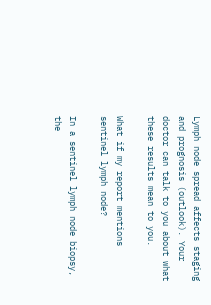Lymph node spread affects staging and prognosis (outlook). Your doctor can talk to you about what these results mean to you.

What if my report mentions sentinel lymph node?

In a sentinel lymph node biopsy, the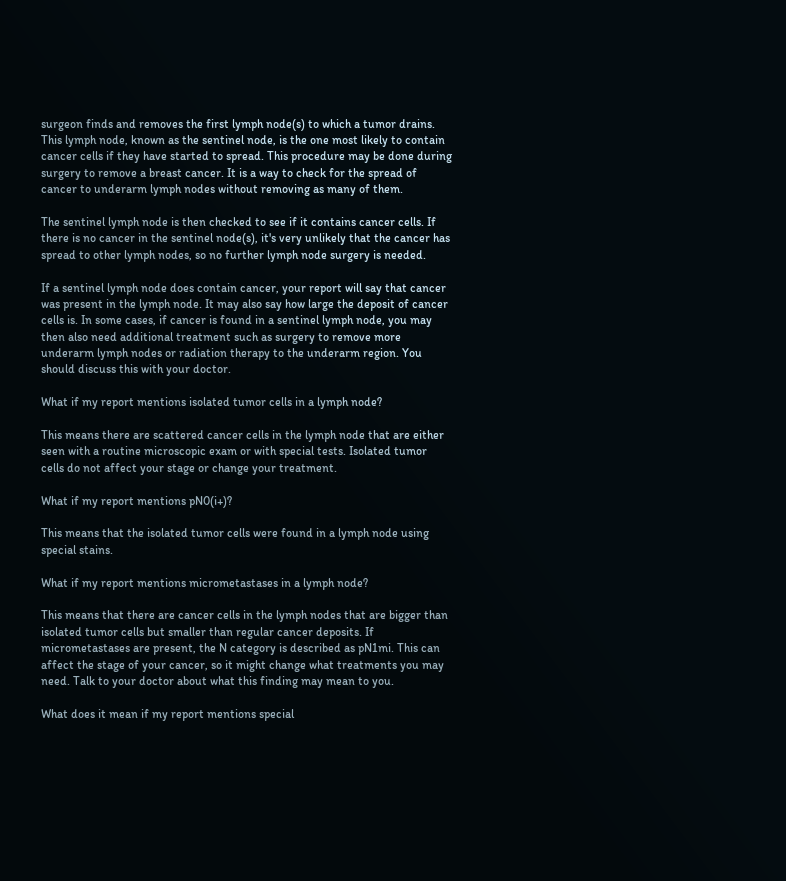surgeon finds and removes the first lymph node(s) to which a tumor drains. This lymph node, known as the sentinel node, is the one most likely to contain cancer cells if they have started to spread. This procedure may be done during surgery to remove a breast cancer. It is a way to check for the spread of cancer to underarm lymph nodes without removing as many of them.

The sentinel lymph node is then checked to see if it contains cancer cells. If there is no cancer in the sentinel node(s), it's very unlikely that the cancer has spread to other lymph nodes, so no further lymph node surgery is needed.

If a sentinel lymph node does contain cancer, your report will say that cancer was present in the lymph node. It may also say how large the deposit of cancer cells is. In some cases, if cancer is found in a sentinel lymph node, you may then also need additional treatment such as surgery to remove more underarm lymph nodes or radiation therapy to the underarm region. You should discuss this with your doctor.

What if my report mentions isolated tumor cells in a lymph node?

This means there are scattered cancer cells in the lymph node that are either seen with a routine microscopic exam or with special tests. Isolated tumor cells do not affect your stage or change your treatment.

What if my report mentions pN0(i+)?

This means that the isolated tumor cells were found in a lymph node using special stains.

What if my report mentions micrometastases in a lymph node?

This means that there are cancer cells in the lymph nodes that are bigger than isolated tumor cells but smaller than regular cancer deposits. If micrometastases are present, the N category is described as pN1mi. This can affect the stage of your cancer, so it might change what treatments you may need. Talk to your doctor about what this finding may mean to you.

What does it mean if my report mentions special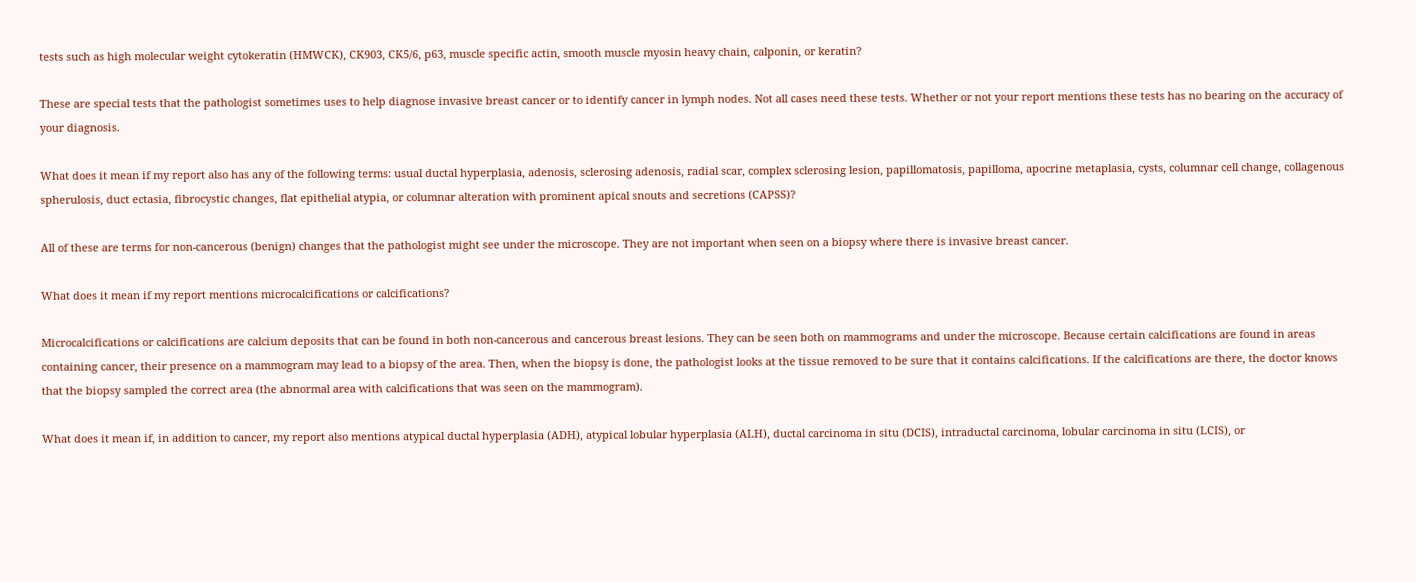tests such as high molecular weight cytokeratin (HMWCK), CK903, CK5/6, p63, muscle specific actin, smooth muscle myosin heavy chain, calponin, or keratin?

These are special tests that the pathologist sometimes uses to help diagnose invasive breast cancer or to identify cancer in lymph nodes. Not all cases need these tests. Whether or not your report mentions these tests has no bearing on the accuracy of your diagnosis.

What does it mean if my report also has any of the following terms: usual ductal hyperplasia, adenosis, sclerosing adenosis, radial scar, complex sclerosing lesion, papillomatosis, papilloma, apocrine metaplasia, cysts, columnar cell change, collagenous spherulosis, duct ectasia, fibrocystic changes, flat epithelial atypia, or columnar alteration with prominent apical snouts and secretions (CAPSS)?

All of these are terms for non-cancerous (benign) changes that the pathologist might see under the microscope. They are not important when seen on a biopsy where there is invasive breast cancer.

What does it mean if my report mentions microcalcifications or calcifications?

Microcalcifications or calcifications are calcium deposits that can be found in both non-cancerous and cancerous breast lesions. They can be seen both on mammograms and under the microscope. Because certain calcifications are found in areas containing cancer, their presence on a mammogram may lead to a biopsy of the area. Then, when the biopsy is done, the pathologist looks at the tissue removed to be sure that it contains calcifications. If the calcifications are there, the doctor knows that the biopsy sampled the correct area (the abnormal area with calcifications that was seen on the mammogram).

What does it mean if, in addition to cancer, my report also mentions atypical ductal hyperplasia (ADH), atypical lobular hyperplasia (ALH), ductal carcinoma in situ (DCIS), intraductal carcinoma, lobular carcinoma in situ (LCIS), or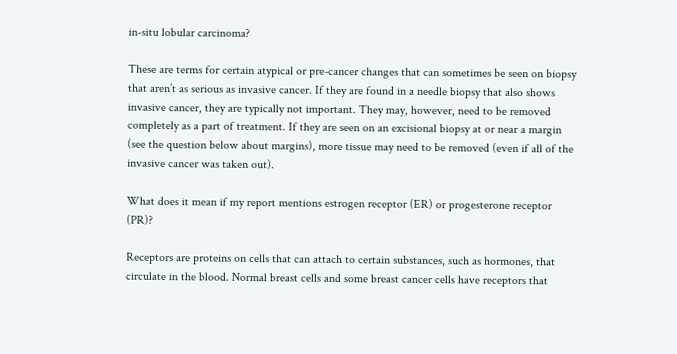in-situ lobular carcinoma?

These are terms for certain atypical or pre-cancer changes that can sometimes be seen on biopsy that aren’t as serious as invasive cancer. If they are found in a needle biopsy that also shows invasive cancer, they are typically not important. They may, however, need to be removed completely as a part of treatment. If they are seen on an excisional biopsy at or near a margin (see the question below about margins), more tissue may need to be removed (even if all of the invasive cancer was taken out).

What does it mean if my report mentions estrogen receptor (ER) or progesterone receptor (PR)?

Receptors are proteins on cells that can attach to certain substances, such as hormones, that circulate in the blood. Normal breast cells and some breast cancer cells have receptors that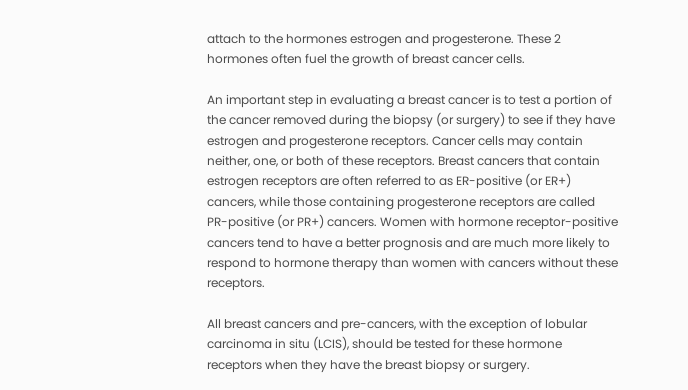attach to the hormones estrogen and progesterone. These 2 hormones often fuel the growth of breast cancer cells.

An important step in evaluating a breast cancer is to test a portion of the cancer removed during the biopsy (or surgery) to see if they have estrogen and progesterone receptors. Cancer cells may contain neither, one, or both of these receptors. Breast cancers that contain estrogen receptors are often referred to as ER-positive (or ER+) cancers, while those containing progesterone receptors are called PR-positive (or PR+) cancers. Women with hormone receptor-positive cancers tend to have a better prognosis and are much more likely to respond to hormone therapy than women with cancers without these receptors.

All breast cancers and pre-cancers, with the exception of lobular carcinoma in situ (LCIS), should be tested for these hormone receptors when they have the breast biopsy or surgery.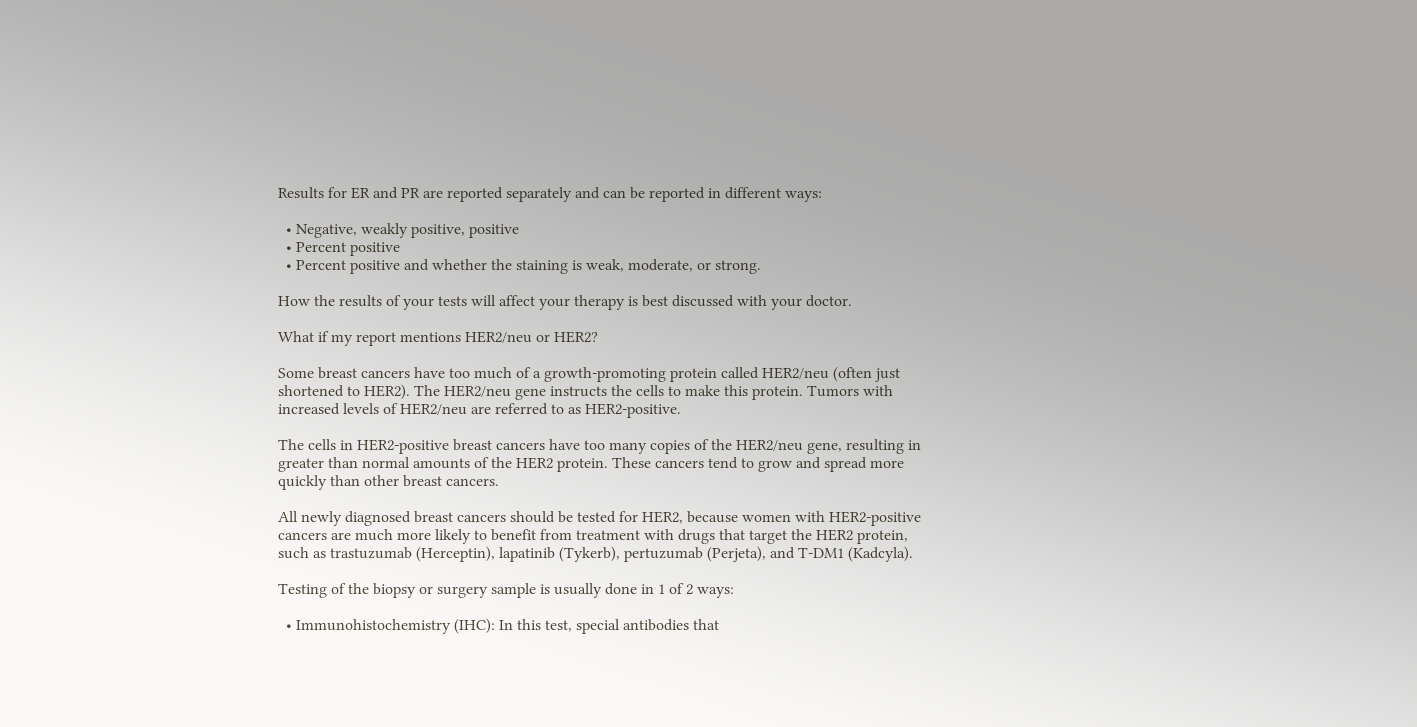Results for ER and PR are reported separately and can be reported in different ways:

  • Negative, weakly positive, positive
  • Percent positive
  • Percent positive and whether the staining is weak, moderate, or strong.

How the results of your tests will affect your therapy is best discussed with your doctor.

What if my report mentions HER2/neu or HER2?

Some breast cancers have too much of a growth-promoting protein called HER2/neu (often just shortened to HER2). The HER2/neu gene instructs the cells to make this protein. Tumors with increased levels of HER2/neu are referred to as HER2-positive.

The cells in HER2-positive breast cancers have too many copies of the HER2/neu gene, resulting in greater than normal amounts of the HER2 protein. These cancers tend to grow and spread more quickly than other breast cancers.

All newly diagnosed breast cancers should be tested for HER2, because women with HER2-positive cancers are much more likely to benefit from treatment with drugs that target the HER2 protein, such as trastuzumab (Herceptin), lapatinib (Tykerb), pertuzumab (Perjeta), and T-DM1 (Kadcyla).

Testing of the biopsy or surgery sample is usually done in 1 of 2 ways:

  • Immunohistochemistry (IHC): In this test, special antibodies that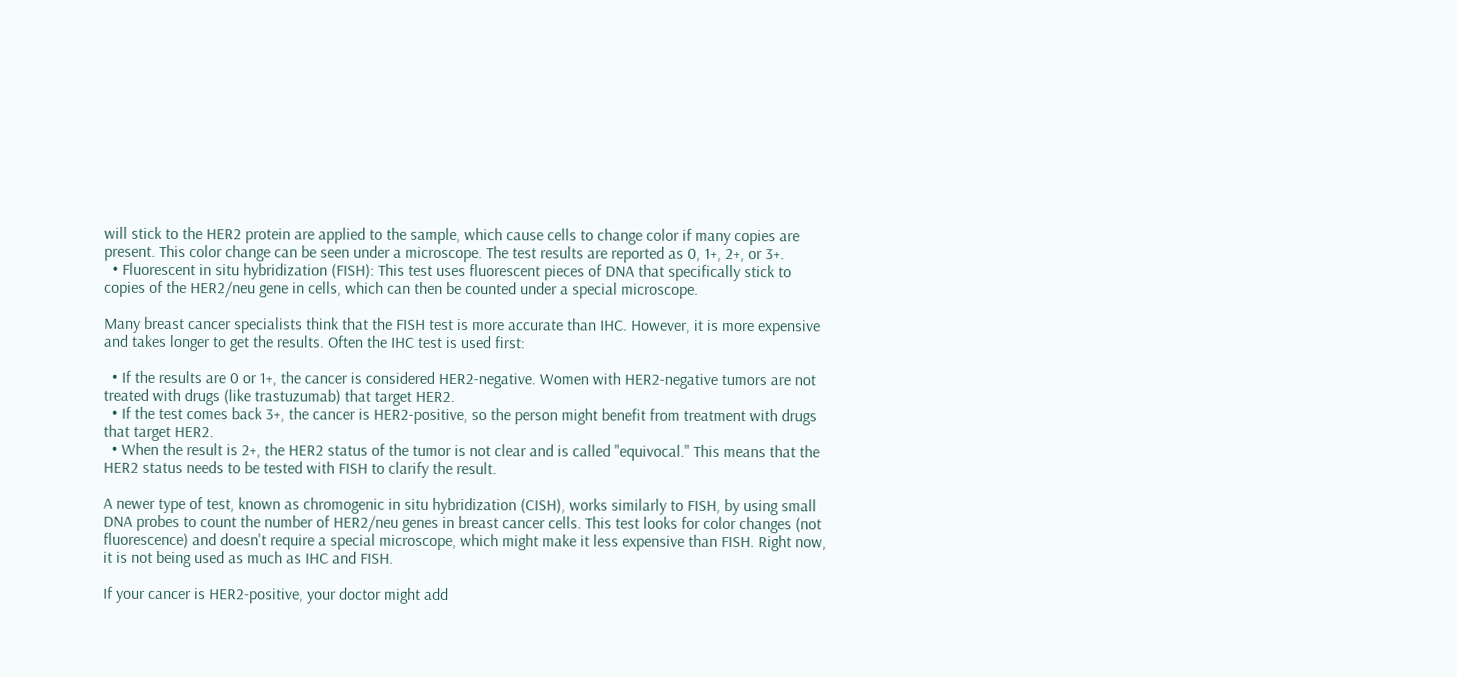will stick to the HER2 protein are applied to the sample, which cause cells to change color if many copies are present. This color change can be seen under a microscope. The test results are reported as 0, 1+, 2+, or 3+.
  • Fluorescent in situ hybridization (FISH): This test uses fluorescent pieces of DNA that specifically stick to copies of the HER2/neu gene in cells, which can then be counted under a special microscope.

Many breast cancer specialists think that the FISH test is more accurate than IHC. However, it is more expensive and takes longer to get the results. Often the IHC test is used first:

  • If the results are 0 or 1+, the cancer is considered HER2-negative. Women with HER2-negative tumors are not treated with drugs (like trastuzumab) that target HER2.
  • If the test comes back 3+, the cancer is HER2-positive, so the person might benefit from treatment with drugs that target HER2.
  • When the result is 2+, the HER2 status of the tumor is not clear and is called "equivocal." This means that the HER2 status needs to be tested with FISH to clarify the result.

A newer type of test, known as chromogenic in situ hybridization (CISH), works similarly to FISH, by using small DNA probes to count the number of HER2/neu genes in breast cancer cells. This test looks for color changes (not fluorescence) and doesn't require a special microscope, which might make it less expensive than FISH. Right now, it is not being used as much as IHC and FISH.

If your cancer is HER2-positive, your doctor might add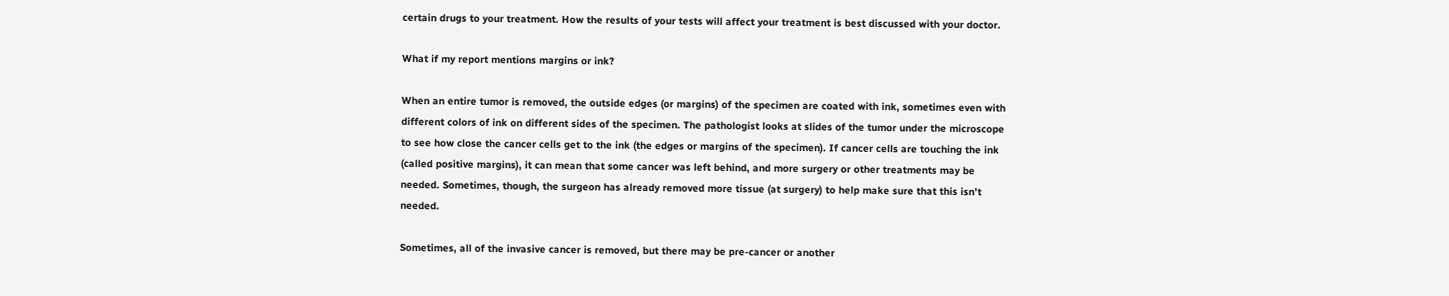certain drugs to your treatment. How the results of your tests will affect your treatment is best discussed with your doctor.

What if my report mentions margins or ink?

When an entire tumor is removed, the outside edges (or margins) of the specimen are coated with ink, sometimes even with different colors of ink on different sides of the specimen. The pathologist looks at slides of the tumor under the microscope to see how close the cancer cells get to the ink (the edges or margins of the specimen). If cancer cells are touching the ink (called positive margins), it can mean that some cancer was left behind, and more surgery or other treatments may be needed. Sometimes, though, the surgeon has already removed more tissue (at surgery) to help make sure that this isn’t needed.

Sometimes, all of the invasive cancer is removed, but there may be pre-cancer or another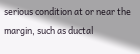serious condition at or near the margin, such as ductal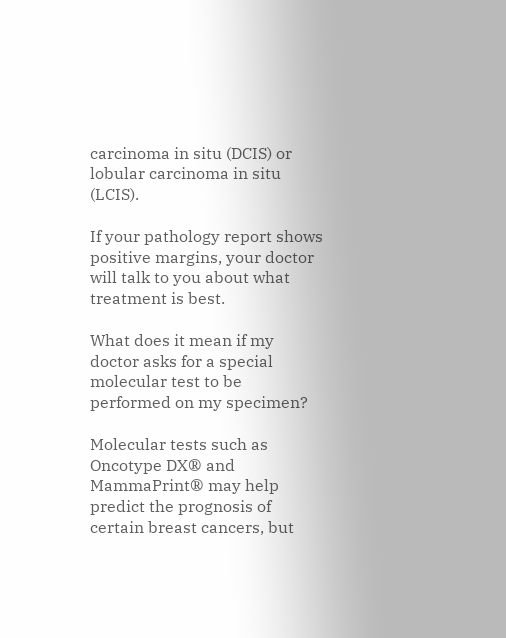carcinoma in situ (DCIS) or lobular carcinoma in situ (LCIS).

If your pathology report shows positive margins, your doctor will talk to you about what treatment is best.

What does it mean if my doctor asks for a special molecular test to be performed on my specimen?

Molecular tests such as Oncotype DX® and MammaPrint® may help predict the prognosis of certain breast cancers, but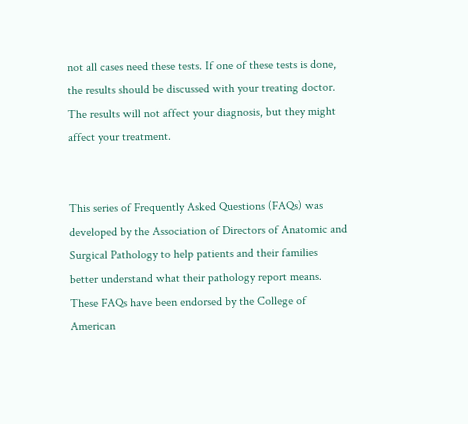not all cases need these tests. If one of these tests is done, the results should be discussed with your treating doctor. The results will not affect your diagnosis, but they might affect your treatment.


This series of Frequently Asked Questions (FAQs) was developed by the Association of Directors of Anatomic and Surgical Pathology to help patients and their families better understand what their pathology report means. These FAQs have been endorsed by the College of American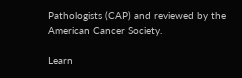Pathologists (CAP) and reviewed by the American Cancer Society.

Learn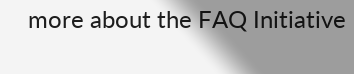more about the FAQ Initiative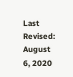Last Revised: August 6, 2020